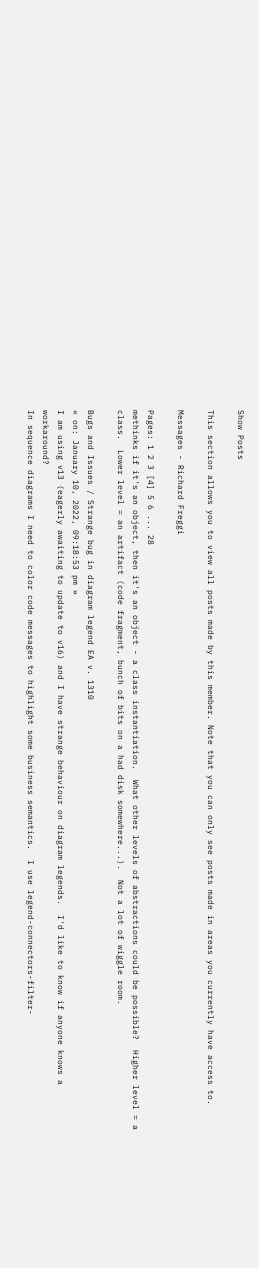Show Posts

This section allows you to view all posts made by this member. Note that you can only see posts made in areas you currently have access to.

Messages - Richard Freggi

Pages: 1 2 3 [4] 5 6 ... 28
methinks if it's an object, then it's an object - a class instantiation.  What other levels of abstractions could be possible?  Higher level = a class.  Lower level = an artifact (code fragment, bunch of bits on a had disk somewhere...).  Not a lot of wiggle room.

Bugs and Issues / Strange bug in diagram legend EA v. 1310
« on: January 10, 2022, 09:18:53 pm »
I am using v13 (eagerly awaiting to update to v16) and I have strange behaviour on diagram legends.  I'd like to know if anyone knows a workaround?
In sequence diagrams I need to color code messages to highlight some business semantics.  I use legend-connectors-filter-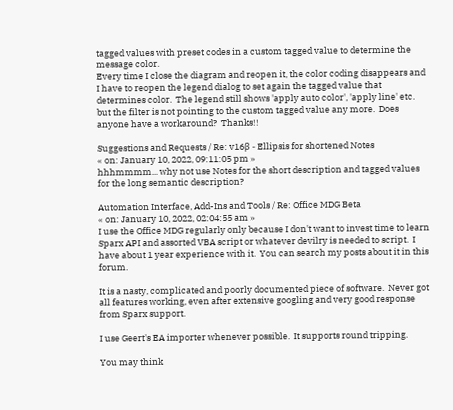tagged values with preset codes in a custom tagged value to determine the message color.
Every time I close the diagram and reopen it, the color coding disappears and I have to reopen the legend dialog to set again the tagged value that determines color.  The legend still shows 'apply auto color', 'apply line' etc. but the filter is not pointing to the custom tagged value any more.  Does anyone have a workaround?  Thanks!!

Suggestions and Requests / Re: v16β - Ellipsis for shortened Notes
« on: January 10, 2022, 09:11:05 pm »
hhhmmmm... why not use Notes for the short description and tagged values for the long semantic description?

Automation Interface, Add-Ins and Tools / Re: Office MDG Beta
« on: January 10, 2022, 02:04:55 am »
I use the Office MDG regularly only because I don't want to invest time to learn Sparx API and assorted VBA script or whatever devilry is needed to script.  I have about 1 year experience with it.  You can search my posts about it in this forum.

It is a nasty, complicated and poorly documented piece of software.  Never got all features working, even after extensive googling and very good response from Sparx support.

I use Geert's EA importer whenever possible.  It supports round tripping.

You may think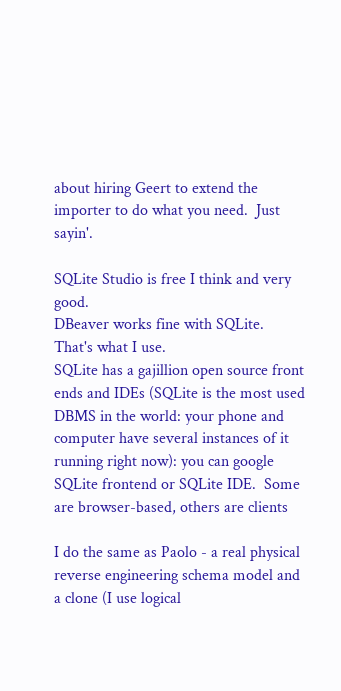about hiring Geert to extend the importer to do what you need.  Just sayin'.

SQLite Studio is free I think and very good.
DBeaver works fine with SQLite.  That's what I use.
SQLite has a gajillion open source front ends and IDEs (SQLite is the most used DBMS in the world: your phone and computer have several instances of it running right now): you can google SQLite frontend or SQLite IDE.  Some are browser-based, others are clients

I do the same as Paolo - a real physical reverse engineering schema model and a clone (I use logical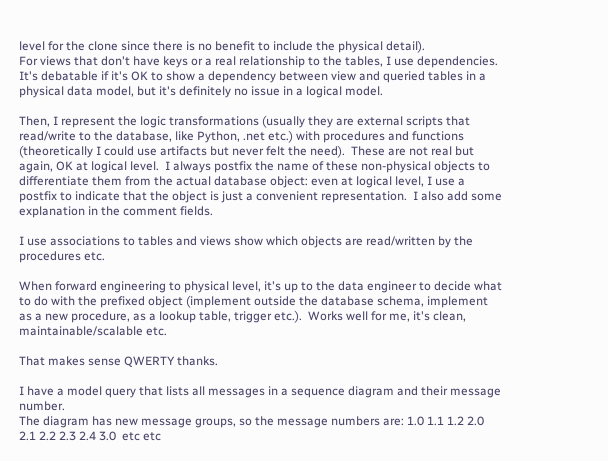level for the clone since there is no benefit to include the physical detail).
For views that don't have keys or a real relationship to the tables, I use dependencies.  It's debatable if it's OK to show a dependency between view and queried tables in a physical data model, but it's definitely no issue in a logical model.

Then, I represent the logic transformations (usually they are external scripts that read/write to the database, like Python, .net etc.) with procedures and functions (theoretically I could use artifacts but never felt the need).  These are not real but again, OK at logical level.  I always postfix the name of these non-physical objects to differentiate them from the actual database object: even at logical level, I use a postfix to indicate that the object is just a convenient representation.  I also add some explanation in the comment fields.

I use associations to tables and views show which objects are read/written by the procedures etc.

When forward engineering to physical level, it's up to the data engineer to decide what to do with the prefixed object (implement outside the database schema, implement as a new procedure, as a lookup table, trigger etc.).  Works well for me, it's clean, maintainable/scalable etc.

That makes sense QWERTY thanks.

I have a model query that lists all messages in a sequence diagram and their message number.
The diagram has new message groups, so the message numbers are: 1.0 1.1 1.2 2.0 2.1 2.2 2.3 2.4 3.0  etc etc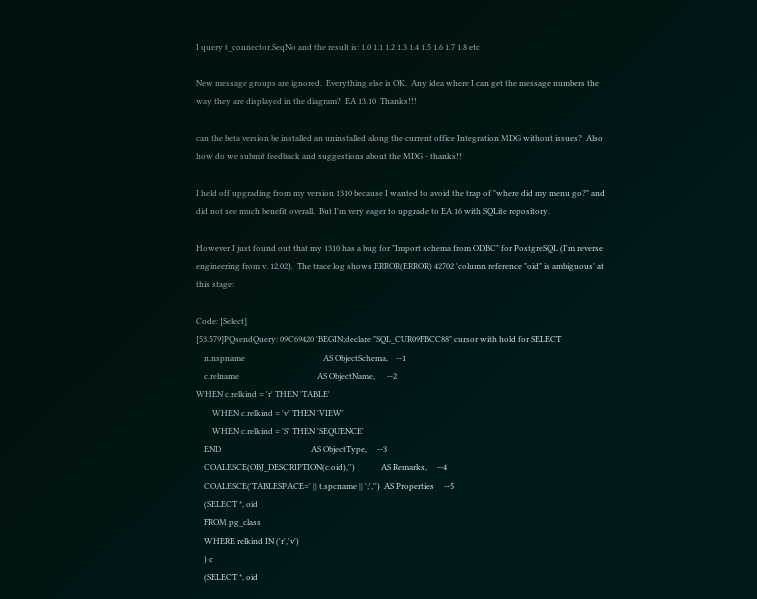I query t_connector.SeqNo and the result is: 1.0 1.1 1.2 1.3 1.4 1.5 1.6 1.7 1.8 etc

New message groups are ignored.  Everything else is OK.  Any idea where I can get the message numbers the way they are displayed in the diagram?  EA 13.10  Thanks!!!

can the beta version be installed an uninstalled along the current office Integration MDG without issues?  Also how do we submit feedback and suggestions about the MDG - thanks!!

I held off upgrading from my version 1310 because I wanted to avoid the trap of "where did my menu go?" and did not see much benefit overall.  But I'm very eager to upgrade to EA 16 with SQLite repository.

However I just found out that my 1310 has a bug for "Import schema from ODBC" for PostgreSQL (I'm reverse engineering from v. 12.02).  The trace log shows ERROR(ERROR) 42702 'column reference "oid" is ambiguous' at this stage:

Code: [Select]
[53.579]PQsendQuery: 09C69420 'BEGIN;declare "SQL_CUR09FBCC88" cursor with hold for SELECT
    n.nspname                                       AS ObjectSchema,    --1
    c.relname                                       AS ObjectName,      --2
WHEN c.relkind = 'r' THEN 'TABLE'
        WHEN c.relkind = 'v' THEN 'VIEW'
        WHEN c.relkind = 'S' THEN 'SEQUENCE'
    END                                             AS ObjectType,     --3
    COALESCE(OBJ_DESCRIPTION(c.oid),'')             AS Remarks,     --4
    COALESCE('TABLESPACE=' || t.spcname || ';','')  AS Properties     --5
    (SELECT *, oid
    FROM pg_class
    WHERE relkind IN ('r','v')
    ) c
    (SELECT *, oid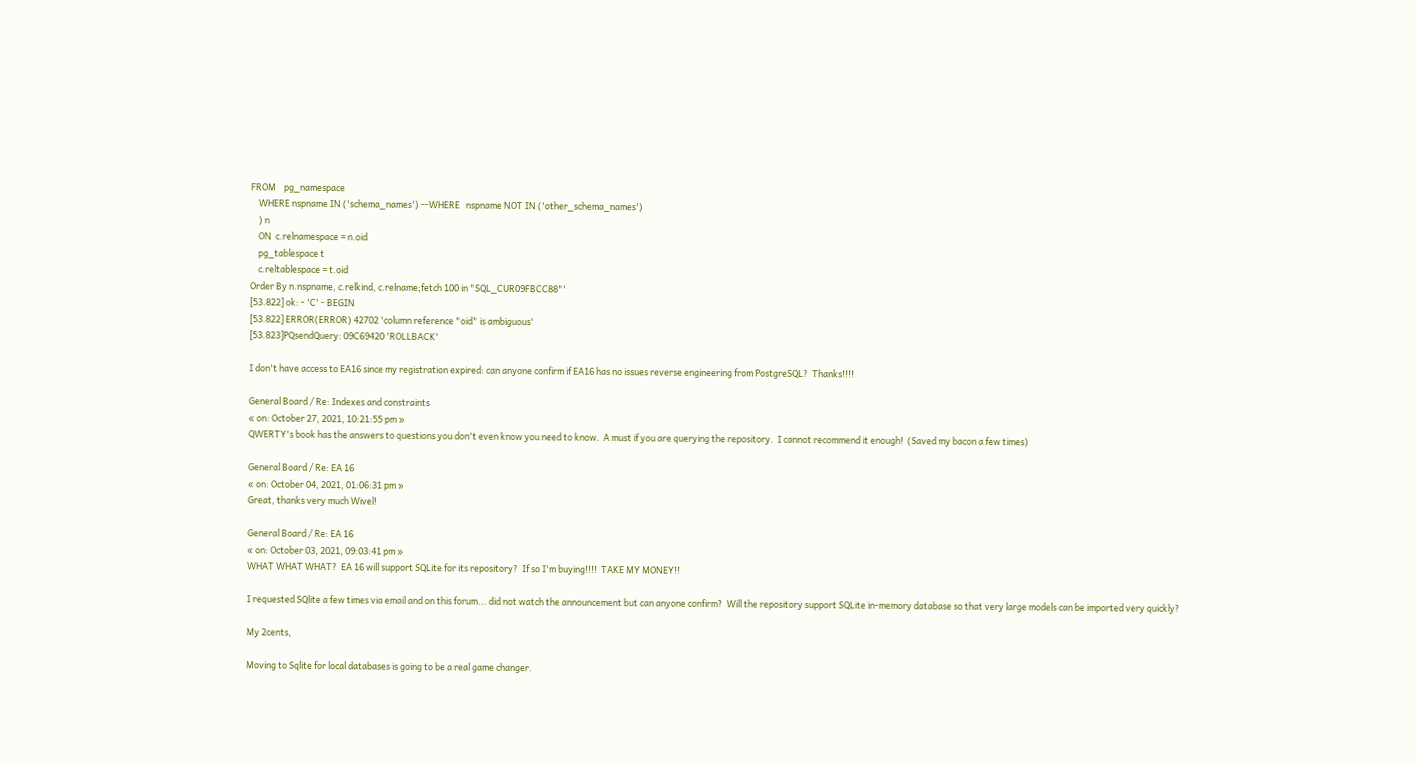FROM    pg_namespace
    WHERE nspname IN ('schema_names') --WHERE   nspname NOT IN ('other_schema_names')
    ) n
    ON  c.relnamespace = n.oid
    pg_tablespace t
    c.reltablespace = t.oid
Order By n.nspname, c.relkind, c.relname;fetch 100 in "SQL_CUR09FBCC88"'
[53.822] ok: - 'C' - BEGIN
[53.822] ERROR(ERROR) 42702 'column reference "oid" is ambiguous'
[53.823]PQsendQuery: 09C69420 'ROLLBACK'

I don't have access to EA16 since my registration expired: can anyone confirm if EA16 has no issues reverse engineering from PostgreSQL?  Thanks!!!!

General Board / Re: Indexes and constraints
« on: October 27, 2021, 10:21:55 pm »
QWERTY's book has the answers to questions you don't even know you need to know.  A must if you are querying the repository.  I cannot recommend it enough!  (Saved my bacon a few times)

General Board / Re: EA 16
« on: October 04, 2021, 01:06:31 pm »
Great, thanks very much Wivel!

General Board / Re: EA 16
« on: October 03, 2021, 09:03:41 pm »
WHAT WHAT WHAT?  EA 16 will support SQLite for its repository?  If so I'm buying!!!!  TAKE MY MONEY!!

I requested SQlite a few times via email and on this forum... did not watch the announcement but can anyone confirm?  Will the repository support SQLite in-memory database so that very large models can be imported very quickly?

My 2cents,

Moving to Sqlite for local databases is going to be a real game changer.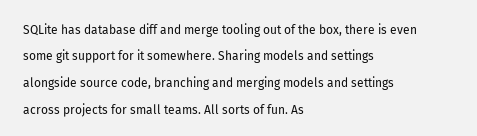SQLite has database diff and merge tooling out of the box, there is even some git support for it somewhere. Sharing models and settings alongside source code, branching and merging models and settings across projects for small teams. All sorts of fun. As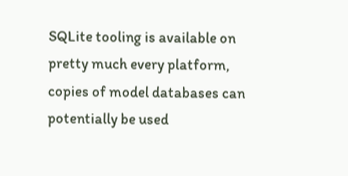SQLite tooling is available on pretty much every platform, copies of model databases can potentially be used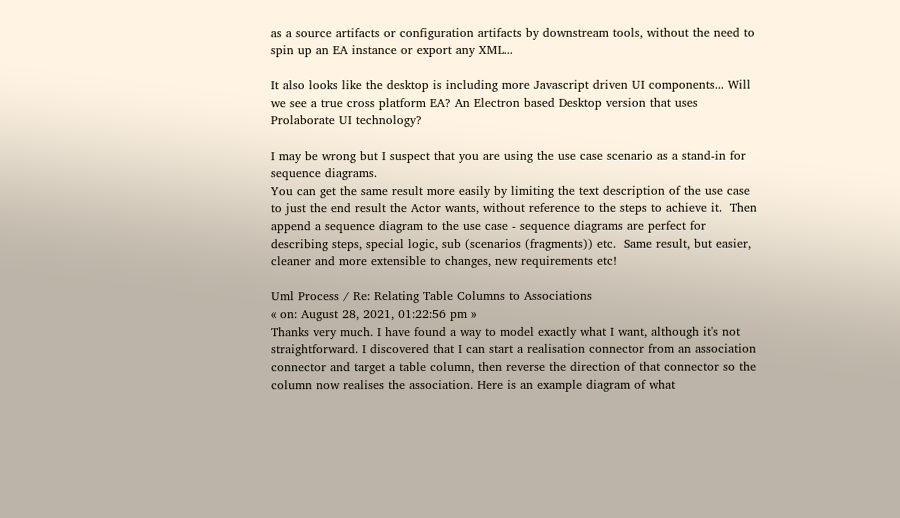as a source artifacts or configuration artifacts by downstream tools, without the need to spin up an EA instance or export any XML...

It also looks like the desktop is including more Javascript driven UI components... Will we see a true cross platform EA? An Electron based Desktop version that uses Prolaborate UI technology?

I may be wrong but I suspect that you are using the use case scenario as a stand-in for sequence diagrams.
You can get the same result more easily by limiting the text description of the use case to just the end result the Actor wants, without reference to the steps to achieve it.  Then append a sequence diagram to the use case - sequence diagrams are perfect for describing steps, special logic, sub (scenarios (fragments)) etc.  Same result, but easier, cleaner and more extensible to changes, new requirements etc!

Uml Process / Re: Relating Table Columns to Associations
« on: August 28, 2021, 01:22:56 pm »
Thanks very much. I have found a way to model exactly what I want, although it's not straightforward. I discovered that I can start a realisation connector from an association connector and target a table column, then reverse the direction of that connector so the column now realises the association. Here is an example diagram of what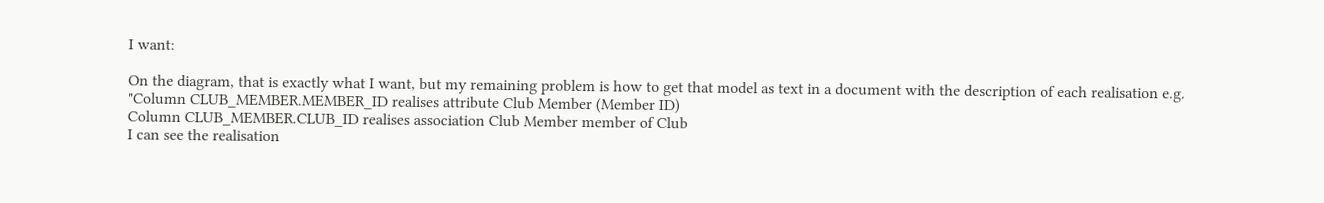I want:

On the diagram, that is exactly what I want, but my remaining problem is how to get that model as text in a document with the description of each realisation e.g.
"Column CLUB_MEMBER.MEMBER_ID realises attribute Club Member (Member ID)
Column CLUB_MEMBER.CLUB_ID realises association Club Member member of Club
I can see the realisation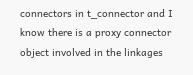connectors in t_connector and I know there is a proxy connector object involved in the linkages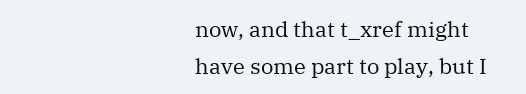now, and that t_xref might have some part to play, but I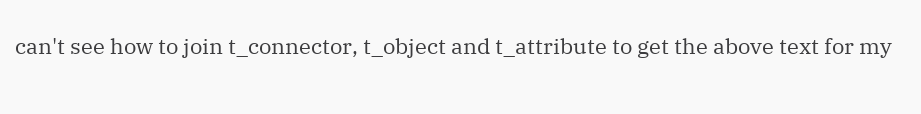can't see how to join t_connector, t_object and t_attribute to get the above text for my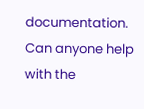documentation. Can anyone help with the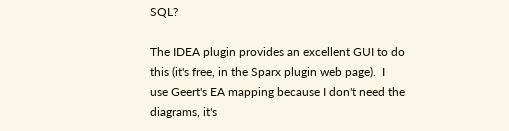SQL?

The IDEA plugin provides an excellent GUI to do this (it's free, in the Sparx plugin web page).  I use Geert's EA mapping because I don't need the diagrams, it's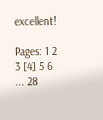excellent!

Pages: 1 2 3 [4] 5 6 ... 28